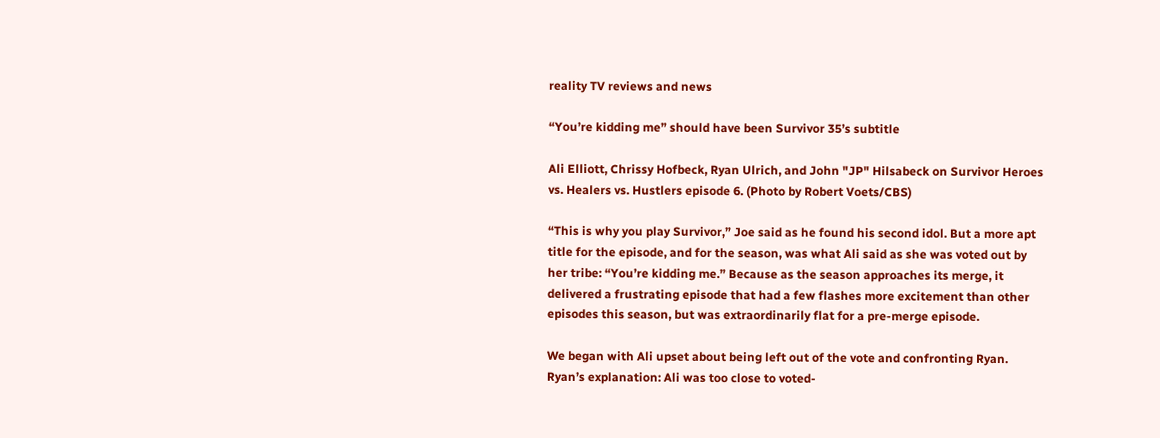reality TV reviews and news

“You’re kidding me” should have been Survivor 35’s subtitle

Ali Elliott, Chrissy Hofbeck, Ryan Ulrich, and John "JP" Hilsabeck on Survivor Heroes vs. Healers vs. Hustlers episode 6. (Photo by Robert Voets/CBS)

“This is why you play Survivor,” Joe said as he found his second idol. But a more apt title for the episode, and for the season, was what Ali said as she was voted out by her tribe: “You’re kidding me.” Because as the season approaches its merge, it delivered a frustrating episode that had a few flashes more excitement than other episodes this season, but was extraordinarily flat for a pre-merge episode.

We began with Ali upset about being left out of the vote and confronting Ryan. Ryan’s explanation: Ali was too close to voted-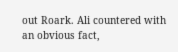out Roark. Ali countered with an obvious fact,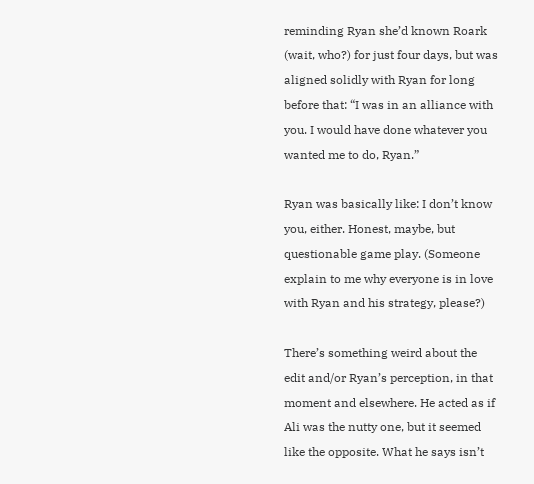reminding Ryan she’d known Roark (wait, who?) for just four days, but was aligned solidly with Ryan for long before that: “I was in an alliance with you. I would have done whatever you wanted me to do, Ryan.”

Ryan was basically like: I don’t know you, either. Honest, maybe, but questionable game play. (Someone explain to me why everyone is in love with Ryan and his strategy, please?)

There’s something weird about the edit and/or Ryan’s perception, in that moment and elsewhere. He acted as if Ali was the nutty one, but it seemed like the opposite. What he says isn’t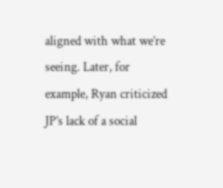aligned with what we’re seeing. Later, for example, Ryan criticized JP’s lack of a social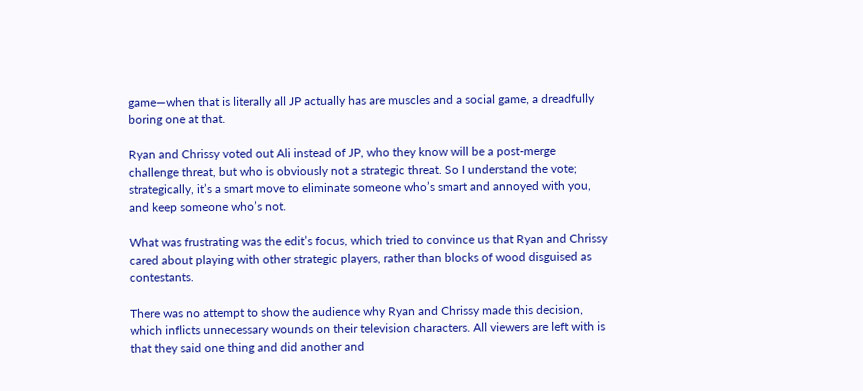game—when that is literally all JP actually has are muscles and a social game, a dreadfully boring one at that.

Ryan and Chrissy voted out Ali instead of JP, who they know will be a post-merge challenge threat, but who is obviously not a strategic threat. So I understand the vote; strategically, it’s a smart move to eliminate someone who’s smart and annoyed with you, and keep someone who’s not.

What was frustrating was the edit’s focus, which tried to convince us that Ryan and Chrissy cared about playing with other strategic players, rather than blocks of wood disguised as contestants.

There was no attempt to show the audience why Ryan and Chrissy made this decision, which inflicts unnecessary wounds on their television characters. All viewers are left with is that they said one thing and did another and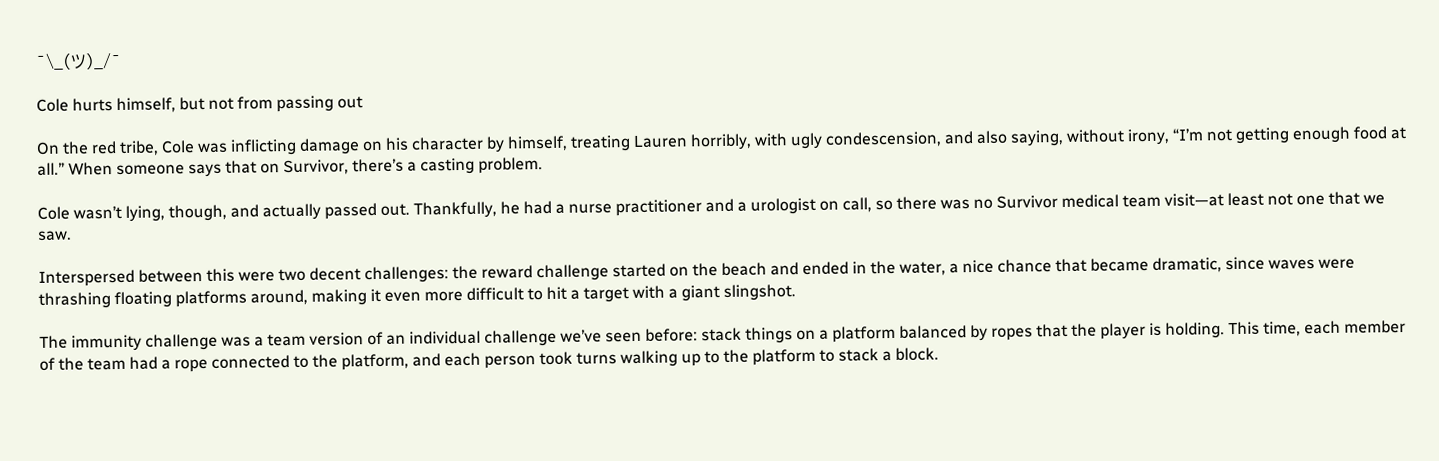¯\_(ツ)_/¯

Cole hurts himself, but not from passing out

On the red tribe, Cole was inflicting damage on his character by himself, treating Lauren horribly, with ugly condescension, and also saying, without irony, “I’m not getting enough food at all.” When someone says that on Survivor, there’s a casting problem.

Cole wasn’t lying, though, and actually passed out. Thankfully, he had a nurse practitioner and a urologist on call, so there was no Survivor medical team visit—at least not one that we saw.

Interspersed between this were two decent challenges: the reward challenge started on the beach and ended in the water, a nice chance that became dramatic, since waves were thrashing floating platforms around, making it even more difficult to hit a target with a giant slingshot.

The immunity challenge was a team version of an individual challenge we’ve seen before: stack things on a platform balanced by ropes that the player is holding. This time, each member of the team had a rope connected to the platform, and each person took turns walking up to the platform to stack a block.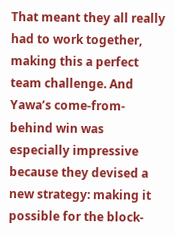That meant they all really had to work together, making this a perfect team challenge. And Yawa’s come-from-behind win was especially impressive because they devised a new strategy: making it possible for the block-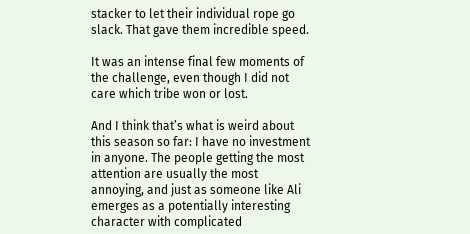stacker to let their individual rope go slack. That gave them incredible speed.

It was an intense final few moments of the challenge, even though I did not care which tribe won or lost.

And I think that’s what is weird about this season so far: I have no investment in anyone. The people getting the most attention are usually the most annoying, and just as someone like Ali emerges as a potentially interesting character with complicated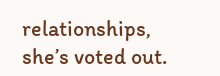relationships, she’s voted out.